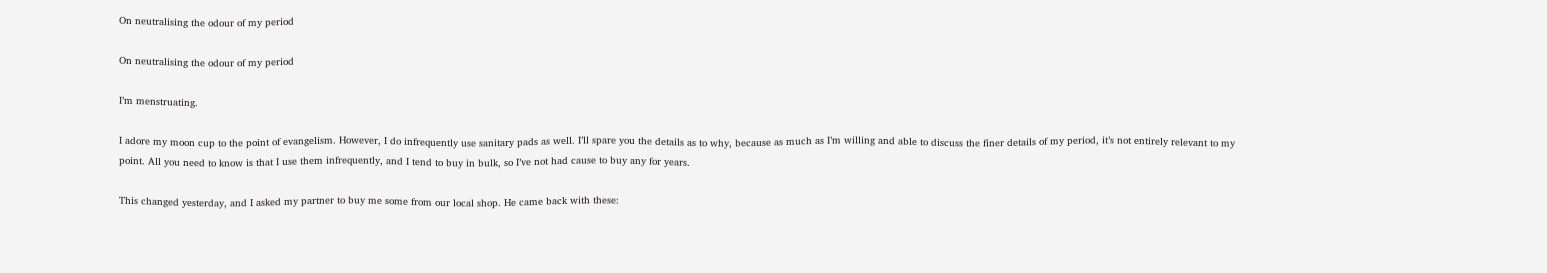On neutralising the odour of my period

On neutralising the odour of my period

I’m menstruating.

I adore my moon cup to the point of evangelism. However, I do infrequently use sanitary pads as well. I’ll spare you the details as to why, because as much as I’m willing and able to discuss the finer details of my period, it’s not entirely relevant to my point. All you need to know is that I use them infrequently, and I tend to buy in bulk, so I’ve not had cause to buy any for years.

This changed yesterday, and I asked my partner to buy me some from our local shop. He came back with these: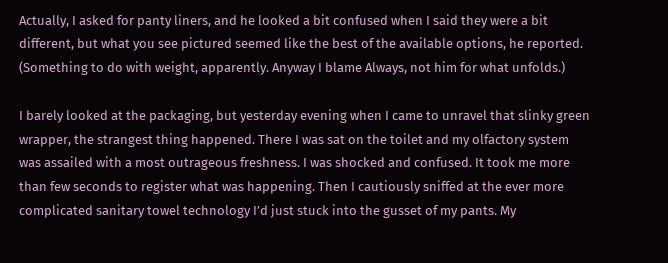Actually, I asked for panty liners, and he looked a bit confused when I said they were a bit different, but what you see pictured seemed like the best of the available options, he reported. (Something to do with weight, apparently. Anyway I blame Always, not him for what unfolds.)

I barely looked at the packaging, but yesterday evening when I came to unravel that slinky green wrapper, the strangest thing happened. There I was sat on the toilet and my olfactory system was assailed with a most outrageous freshness. I was shocked and confused. It took me more than few seconds to register what was happening. Then I cautiously sniffed at the ever more complicated sanitary towel technology I’d just stuck into the gusset of my pants. My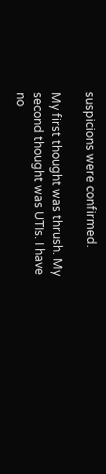suspicions were confirmed.

My first thought was thrush. My second thought was UTIs. I have no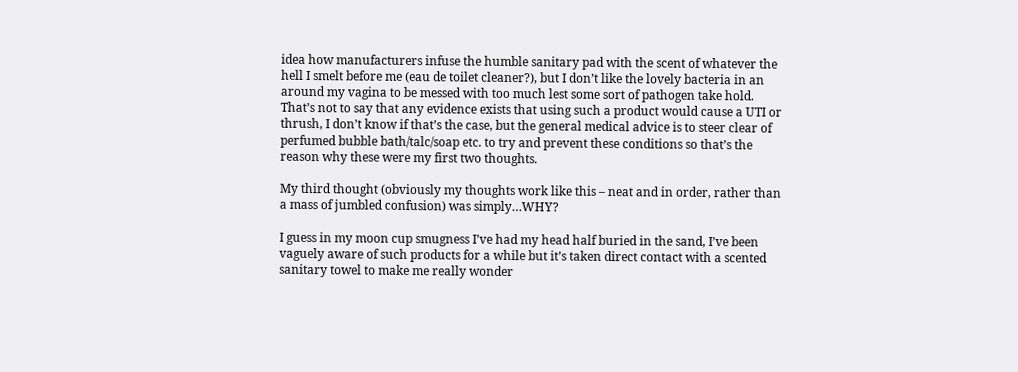idea how manufacturers infuse the humble sanitary pad with the scent of whatever the hell I smelt before me (eau de toilet cleaner?), but I don’t like the lovely bacteria in an around my vagina to be messed with too much lest some sort of pathogen take hold. That’s not to say that any evidence exists that using such a product would cause a UTI or thrush, I don’t know if that’s the case, but the general medical advice is to steer clear of perfumed bubble bath/talc/soap etc. to try and prevent these conditions so that’s the reason why these were my first two thoughts.

My third thought (obviously my thoughts work like this – neat and in order, rather than a mass of jumbled confusion) was simply…WHY?

I guess in my moon cup smugness I’ve had my head half buried in the sand, I’ve been vaguely aware of such products for a while but it’s taken direct contact with a scented sanitary towel to make me really wonder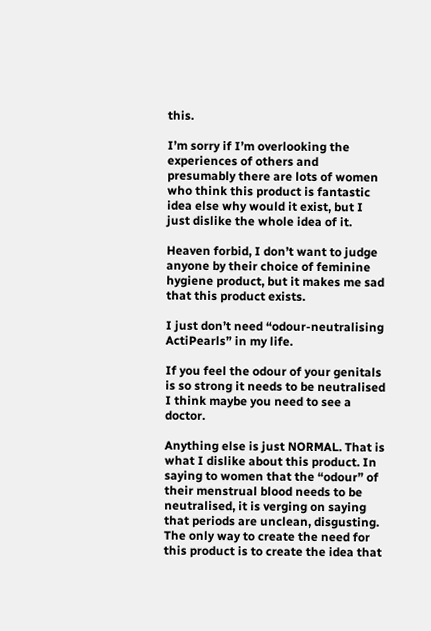this.

I’m sorry if I’m overlooking the experiences of others and presumably there are lots of women who think this product is fantastic idea else why would it exist, but I just dislike the whole idea of it.

Heaven forbid, I don’t want to judge anyone by their choice of feminine hygiene product, but it makes me sad that this product exists.

I just don’t need “odour-neutralising ActiPearls” in my life.

If you feel the odour of your genitals is so strong it needs to be neutralised I think maybe you need to see a doctor.

Anything else is just NORMAL. That is what I dislike about this product. In saying to women that the “odour” of their menstrual blood needs to be neutralised, it is verging on saying that periods are unclean, disgusting. The only way to create the need for this product is to create the idea that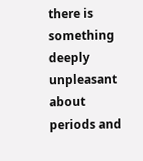there is something deeply unpleasant about periods and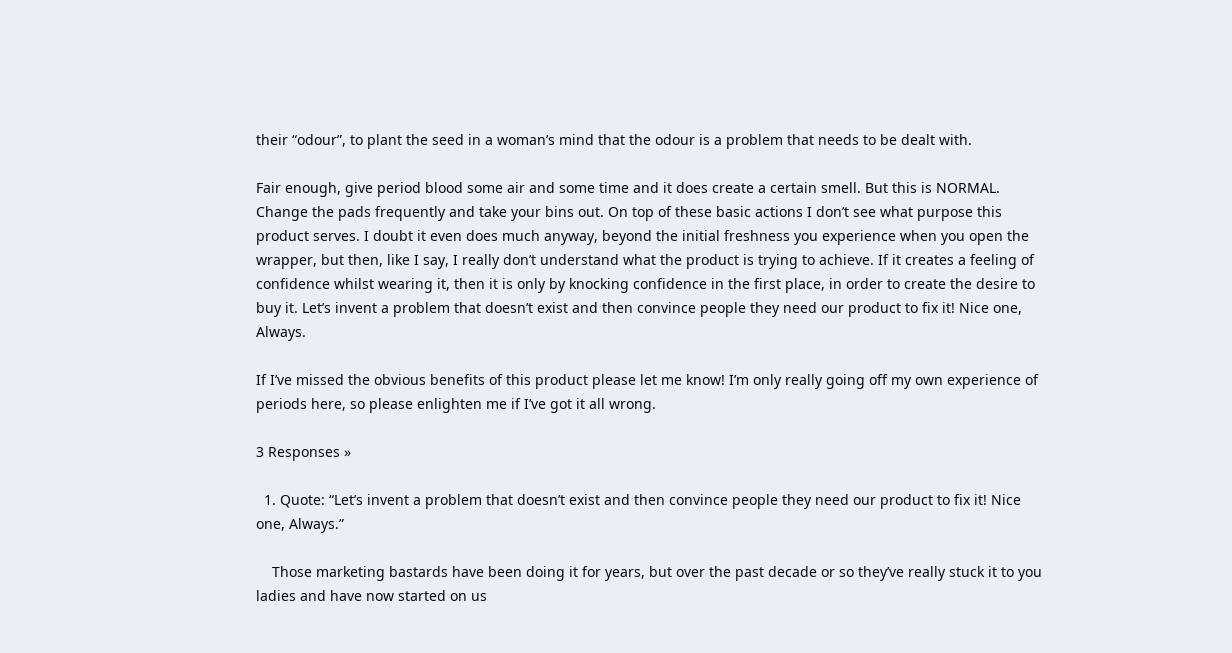their “odour”, to plant the seed in a woman’s mind that the odour is a problem that needs to be dealt with.

Fair enough, give period blood some air and some time and it does create a certain smell. But this is NORMAL. Change the pads frequently and take your bins out. On top of these basic actions I don’t see what purpose this product serves. I doubt it even does much anyway, beyond the initial freshness you experience when you open the wrapper, but then, like I say, I really don’t understand what the product is trying to achieve. If it creates a feeling of confidence whilst wearing it, then it is only by knocking confidence in the first place, in order to create the desire to buy it. Let’s invent a problem that doesn’t exist and then convince people they need our product to fix it! Nice one, Always.

If I’ve missed the obvious benefits of this product please let me know! I’m only really going off my own experience of periods here, so please enlighten me if I’ve got it all wrong.

3 Responses »

  1. Quote: “Let’s invent a problem that doesn’t exist and then convince people they need our product to fix it! Nice one, Always.”

    Those marketing bastards have been doing it for years, but over the past decade or so they’ve really stuck it to you ladies and have now started on us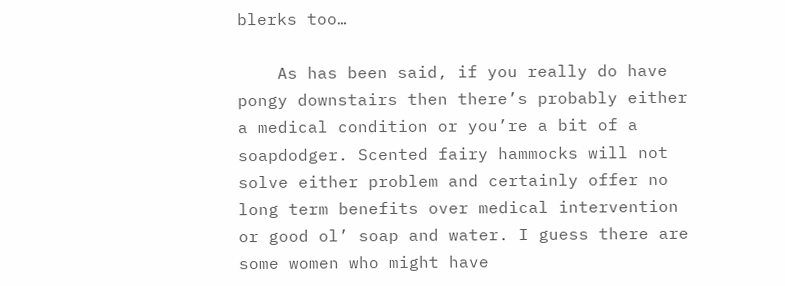blerks too…

    As has been said, if you really do have pongy downstairs then there’s probably either a medical condition or you’re a bit of a soapdodger. Scented fairy hammocks will not solve either problem and certainly offer no long term benefits over medical intervention or good ol’ soap and water. I guess there are some women who might have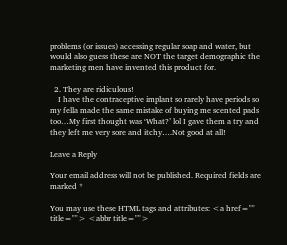problems (or issues) accessing regular soap and water, but would also guess these are NOT the target demographic the marketing men have invented this product for.

  2. They are ridiculous!
    I have the contraceptive implant so rarely have periods so my fella made the same mistake of buying me scented pads too…My first thought was ‘What?’ lol I gave them a try and they left me very sore and itchy….Not good at all!

Leave a Reply

Your email address will not be published. Required fields are marked *

You may use these HTML tags and attributes: <a href="" title=""> <abbr title="">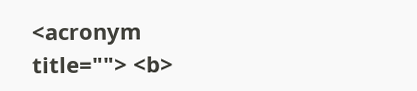<acronym title=""> <b>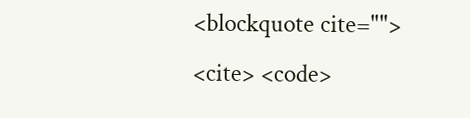<blockquote cite=""> <cite> <code>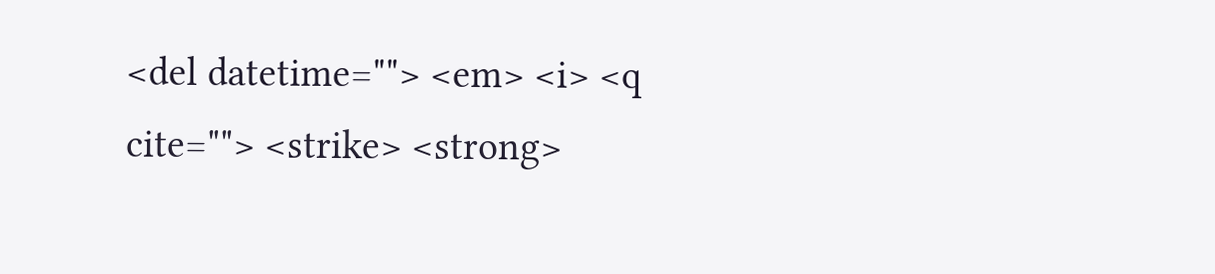<del datetime=""> <em> <i> <q cite=""> <strike> <strong>